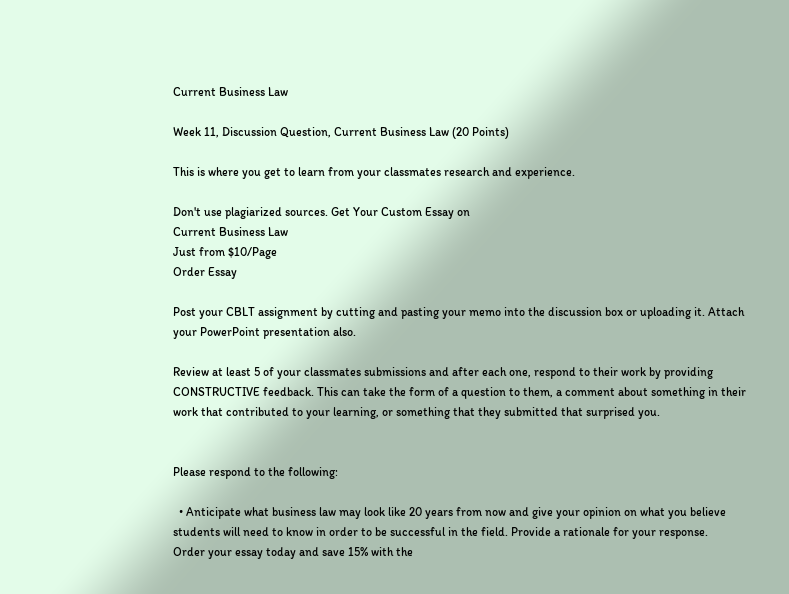Current Business Law

Week 11, Discussion Question, Current Business Law (20 Points)

This is where you get to learn from your classmates research and experience.

Don't use plagiarized sources. Get Your Custom Essay on
Current Business Law
Just from $10/Page
Order Essay

Post your CBLT assignment by cutting and pasting your memo into the discussion box or uploading it. Attach your PowerPoint presentation also.

Review at least 5 of your classmates submissions and after each one, respond to their work by providing CONSTRUCTIVE feedback. This can take the form of a question to them, a comment about something in their work that contributed to your learning, or something that they submitted that surprised you.


Please respond to the following:

  • Anticipate what business law may look like 20 years from now and give your opinion on what you believe students will need to know in order to be successful in the field. Provide a rationale for your response.
Order your essay today and save 15% with the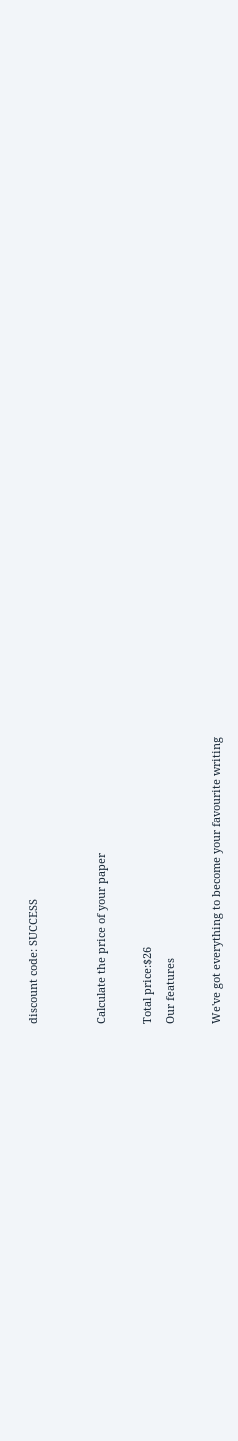discount code: SUCCESS


Calculate the price of your paper

Total price:$26
Our features

We've got everything to become your favourite writing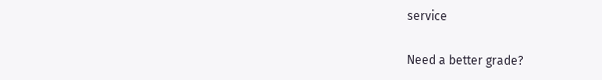service

Need a better grade?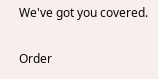We've got you covered.

Order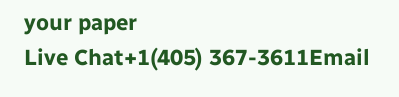your paper
Live Chat+1(405) 367-3611Email